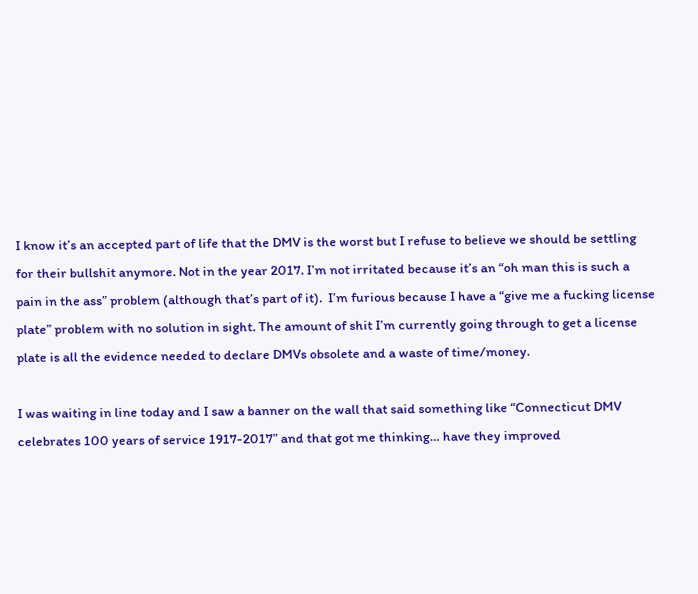I know it’s an accepted part of life that the DMV is the worst but I refuse to believe we should be settling for their bullshit anymore. Not in the year 2017. I’m not irritated because it’s an “oh man this is such a pain in the ass” problem (although that’s part of it).  I’m furious because I have a “give me a fucking license plate” problem with no solution in sight. The amount of shit I’m currently going through to get a license plate is all the evidence needed to declare DMVs obsolete and a waste of time/money.

I was waiting in line today and I saw a banner on the wall that said something like “Connecticut DMV celebrates 100 years of service 1917-2017” and that got me thinking… have they improved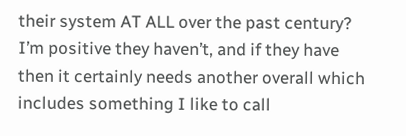their system AT ALL over the past century? I’m positive they haven’t, and if they have then it certainly needs another overall which includes something I like to call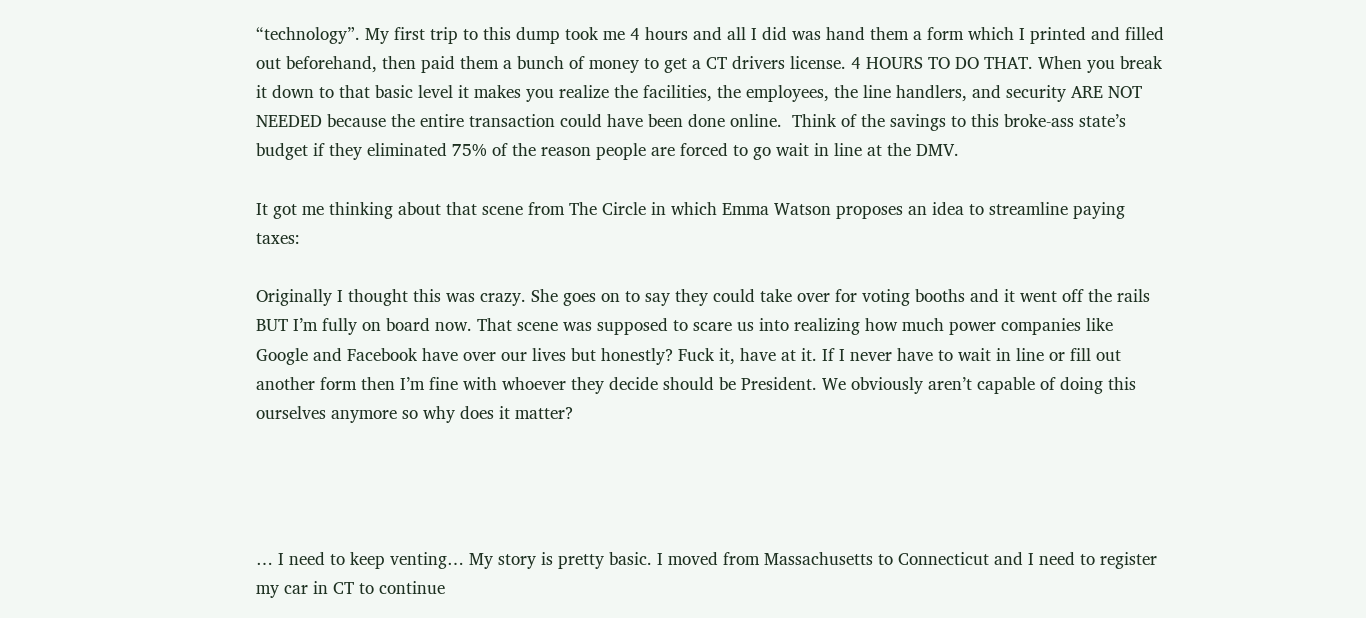“technology”. My first trip to this dump took me 4 hours and all I did was hand them a form which I printed and filled out beforehand, then paid them a bunch of money to get a CT drivers license. 4 HOURS TO DO THAT. When you break it down to that basic level it makes you realize the facilities, the employees, the line handlers, and security ARE NOT NEEDED because the entire transaction could have been done online.  Think of the savings to this broke-ass state’s budget if they eliminated 75% of the reason people are forced to go wait in line at the DMV.

It got me thinking about that scene from The Circle in which Emma Watson proposes an idea to streamline paying taxes:

Originally I thought this was crazy. She goes on to say they could take over for voting booths and it went off the rails BUT I’m fully on board now. That scene was supposed to scare us into realizing how much power companies like Google and Facebook have over our lives but honestly? Fuck it, have at it. If I never have to wait in line or fill out another form then I’m fine with whoever they decide should be President. We obviously aren’t capable of doing this ourselves anymore so why does it matter?




… I need to keep venting… My story is pretty basic. I moved from Massachusetts to Connecticut and I need to register my car in CT to continue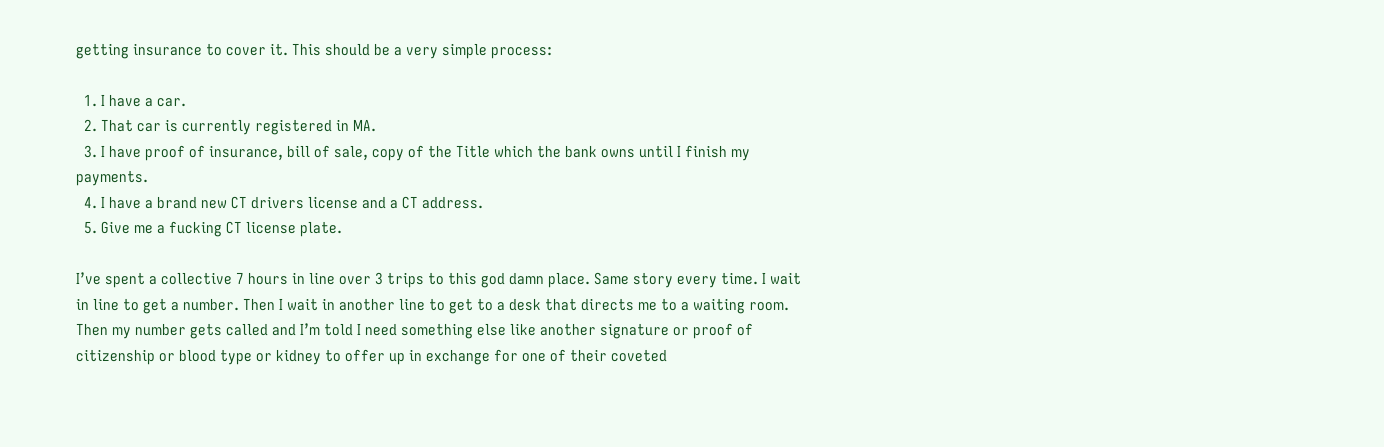getting insurance to cover it. This should be a very simple process:

  1. I have a car.
  2. That car is currently registered in MA.
  3. I have proof of insurance, bill of sale, copy of the Title which the bank owns until I finish my payments.
  4. I have a brand new CT drivers license and a CT address.
  5. Give me a fucking CT license plate.

I’ve spent a collective 7 hours in line over 3 trips to this god damn place. Same story every time. I wait in line to get a number. Then I wait in another line to get to a desk that directs me to a waiting room. Then my number gets called and I’m told I need something else like another signature or proof of citizenship or blood type or kidney to offer up in exchange for one of their coveted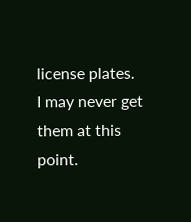license plates.
I may never get them at this point.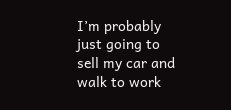I’m probably just going to sell my car and walk to work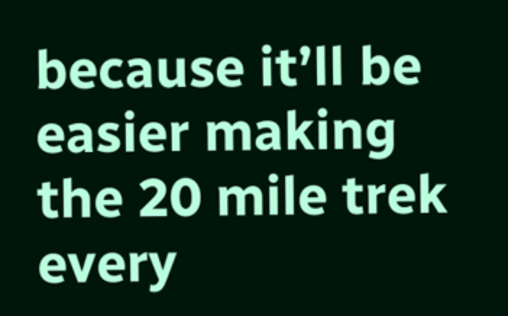because it’ll be easier making the 20 mile trek every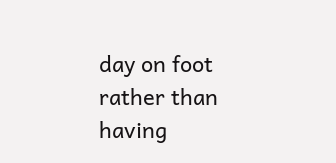day on foot rather than having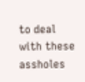to deal with these assholes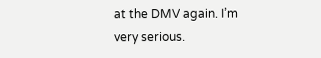at the DMV again. I’m very serious.